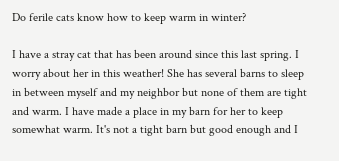Do ferile cats know how to keep warm in winter?

I have a stray cat that has been around since this last spring. I worry about her in this weather! She has several barns to sleep in between myself and my neighbor but none of them are tight and warm. I have made a place in my barn for her to keep somewhat warm. It's not a tight barn but good enough and I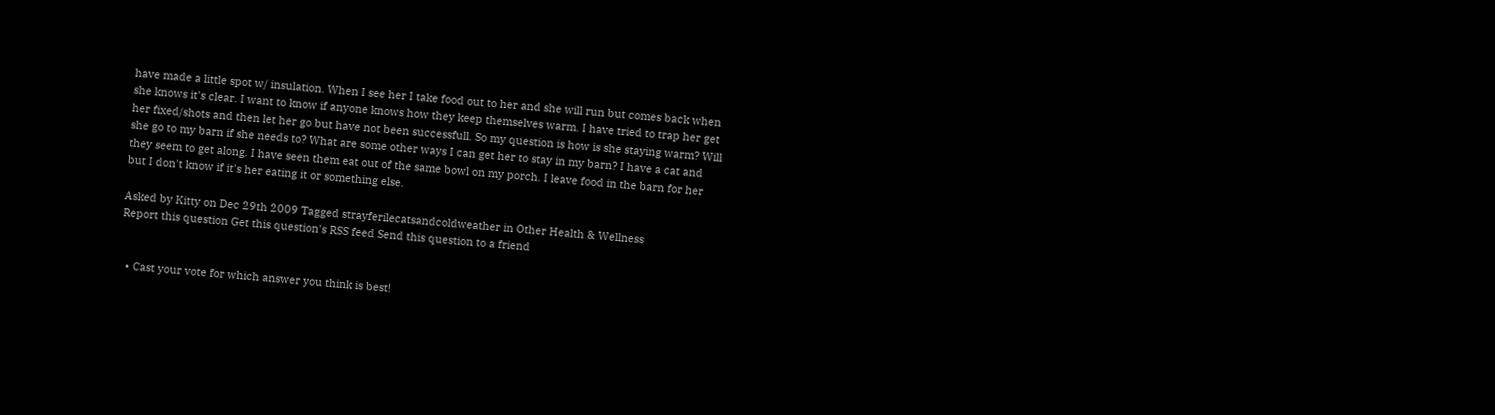have made a little spot w/ insulation. When I see her I take food out to her and she will run but comes back when she knows it's clear. I want to know if anyone knows how they keep themselves warm. I have tried to trap her get her fixed/shots and then let her go but have not been successfull. So my question is how is she staying warm? Will she go to my barn if she needs to? What are some other ways I can get her to stay in my barn? I have a cat and they seem to get along. I have seen them eat out of the same bowl on my porch. I leave food in the barn for her but I don't know if it's her eating it or something else.

Asked by Kitty on Dec 29th 2009 Tagged strayferilecatsandcoldweather in Other Health & Wellness
Report this question Get this question's RSS feed Send this question to a friend


  • Cast your vote for which answer you think is best!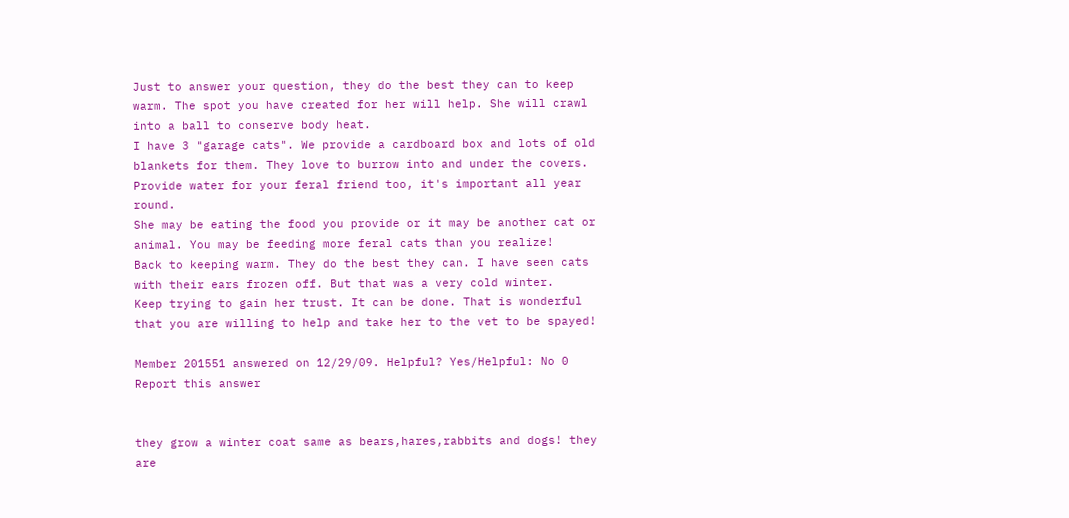Just to answer your question, they do the best they can to keep warm. The spot you have created for her will help. She will crawl into a ball to conserve body heat.
I have 3 "garage cats". We provide a cardboard box and lots of old blankets for them. They love to burrow into and under the covers.
Provide water for your feral friend too, it's important all year round.
She may be eating the food you provide or it may be another cat or animal. You may be feeding more feral cats than you realize!
Back to keeping warm. They do the best they can. I have seen cats with their ears frozen off. But that was a very cold winter.
Keep trying to gain her trust. It can be done. That is wonderful that you are willing to help and take her to the vet to be spayed!

Member 201551 answered on 12/29/09. Helpful? Yes/Helpful: No 0 Report this answer


they grow a winter coat same as bears,hares,rabbits and dogs! they are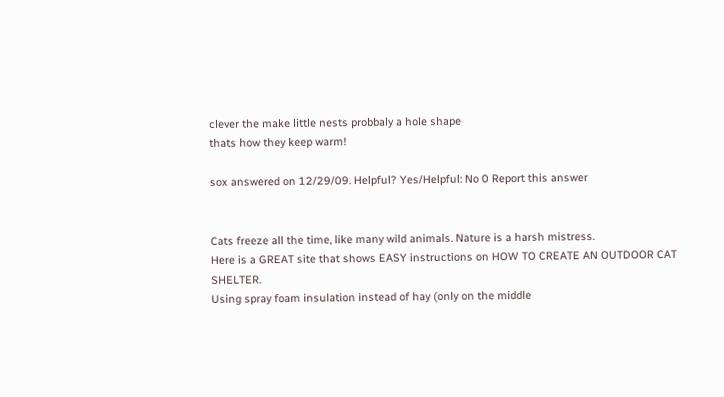clever the make little nests probbaly a hole shape
thats how they keep warm!

sox answered on 12/29/09. Helpful? Yes/Helpful: No 0 Report this answer


Cats freeze all the time, like many wild animals. Nature is a harsh mistress.
Here is a GREAT site that shows EASY instructions on HOW TO CREATE AN OUTDOOR CAT SHELTER.
Using spray foam insulation instead of hay (only on the middle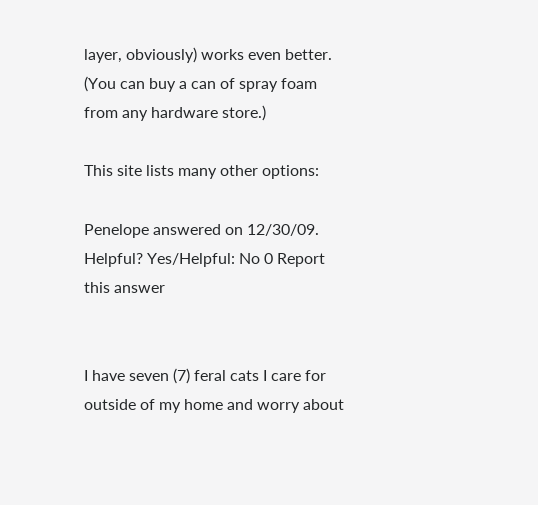layer, obviously) works even better. (You can buy a can of spray foam from any hardware store.)

This site lists many other options:

Penelope answered on 12/30/09. Helpful? Yes/Helpful: No 0 Report this answer


I have seven (7) feral cats I care for outside of my home and worry about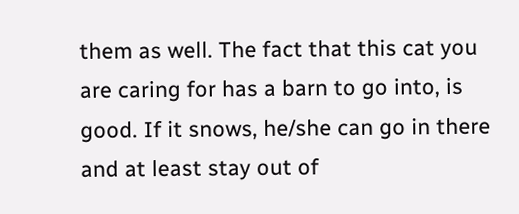them as well. The fact that this cat you are caring for has a barn to go into, is good. If it snows, he/she can go in there and at least stay out of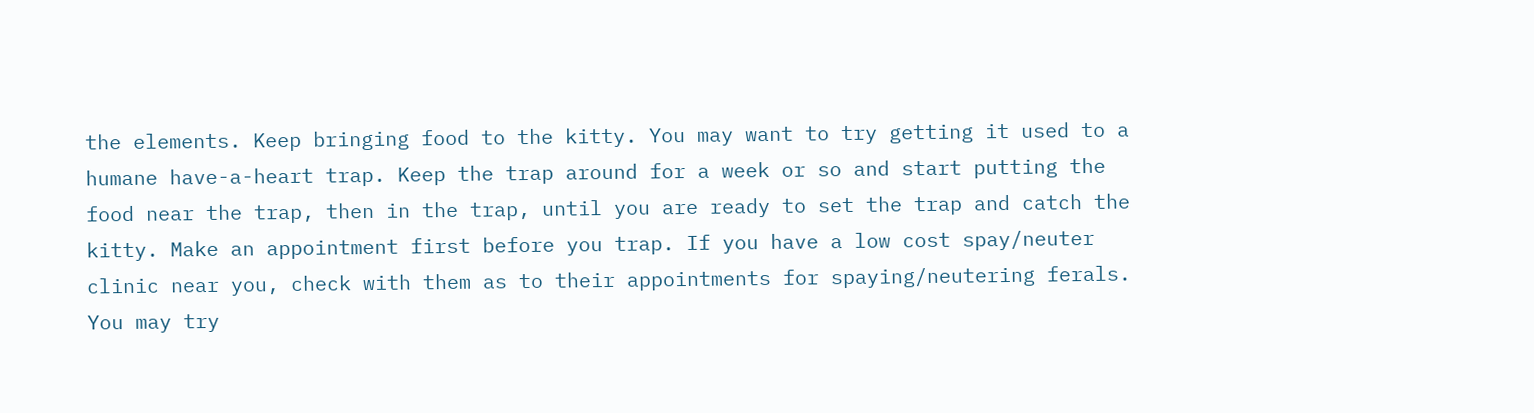the elements. Keep bringing food to the kitty. You may want to try getting it used to a humane have-a-heart trap. Keep the trap around for a week or so and start putting the food near the trap, then in the trap, until you are ready to set the trap and catch the kitty. Make an appointment first before you trap. If you have a low cost spay/neuter clinic near you, check with them as to their appointments for spaying/neutering ferals. You may try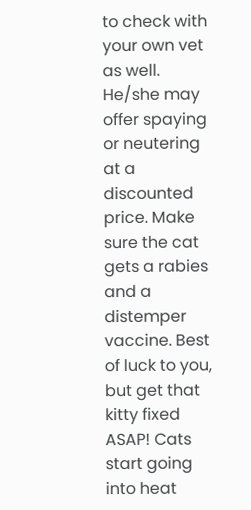to check with your own vet as well. He/she may offer spaying or neutering at a discounted price. Make sure the cat gets a rabies and a distemper vaccine. Best of luck to you, but get that kitty fixed ASAP! Cats start going into heat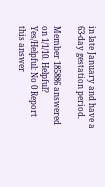in late January and have a 63-day gestation period.

Member 185886 answered on 1/1/10. Helpful? Yes/Helpful: No 0 Report this answer